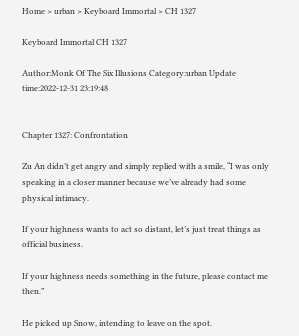Home > urban > Keyboard Immortal > CH 1327

Keyboard Immortal CH 1327

Author:Monk Of The Six Illusions Category:urban Update time:2022-12-31 23:19:48


Chapter 1327: Confrontation

Zu An didn’t get angry and simply replied with a smile, “I was only speaking in a closer manner because we’ve already had some physical intimacy.

If your highness wants to act so distant, let’s just treat things as official business.

If your highness needs something in the future, please contact me then.”

He picked up Snow, intending to leave on the spot.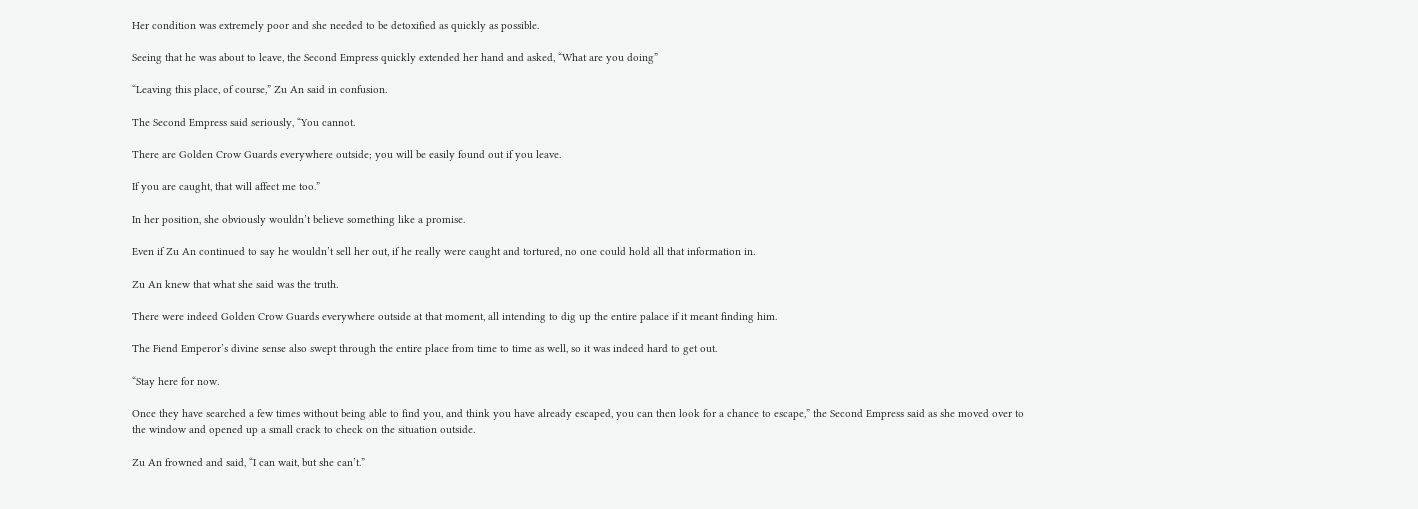Her condition was extremely poor and she needed to be detoxified as quickly as possible.

Seeing that he was about to leave, the Second Empress quickly extended her hand and asked, “What are you doing”

“Leaving this place, of course,” Zu An said in confusion.

The Second Empress said seriously, “You cannot.

There are Golden Crow Guards everywhere outside; you will be easily found out if you leave.

If you are caught, that will affect me too.”

In her position, she obviously wouldn’t believe something like a promise.

Even if Zu An continued to say he wouldn’t sell her out, if he really were caught and tortured, no one could hold all that information in.

Zu An knew that what she said was the truth.

There were indeed Golden Crow Guards everywhere outside at that moment, all intending to dig up the entire palace if it meant finding him.

The Fiend Emperor’s divine sense also swept through the entire place from time to time as well, so it was indeed hard to get out.

“Stay here for now.

Once they have searched a few times without being able to find you, and think you have already escaped, you can then look for a chance to escape,” the Second Empress said as she moved over to the window and opened up a small crack to check on the situation outside.

Zu An frowned and said, “I can wait, but she can’t.”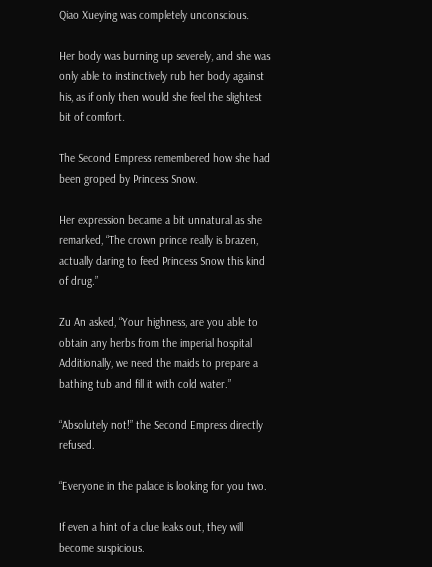Qiao Xueying was completely unconscious.

Her body was burning up severely, and she was only able to instinctively rub her body against his, as if only then would she feel the slightest bit of comfort.

The Second Empress remembered how she had been groped by Princess Snow.

Her expression became a bit unnatural as she remarked, “The crown prince really is brazen, actually daring to feed Princess Snow this kind of drug.”

Zu An asked, “Your highness, are you able to obtain any herbs from the imperial hospital Additionally, we need the maids to prepare a bathing tub and fill it with cold water.”

“Absolutely not!” the Second Empress directly refused.

“Everyone in the palace is looking for you two.

If even a hint of a clue leaks out, they will become suspicious.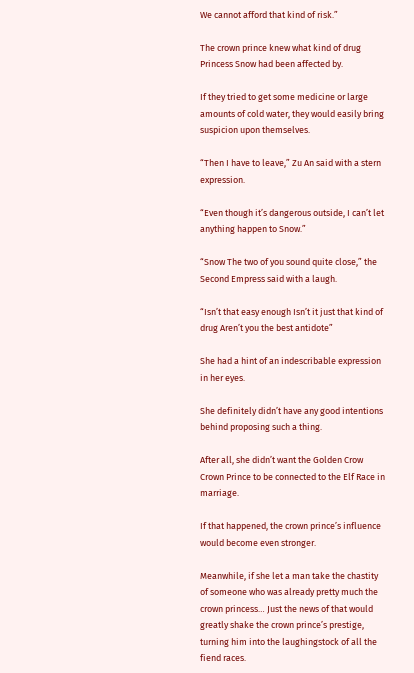We cannot afford that kind of risk.”

The crown prince knew what kind of drug Princess Snow had been affected by.

If they tried to get some medicine or large amounts of cold water, they would easily bring suspicion upon themselves.

“Then I have to leave,” Zu An said with a stern expression.

“Even though it’s dangerous outside, I can’t let anything happen to Snow.”

“Snow The two of you sound quite close,” the Second Empress said with a laugh.

“Isn’t that easy enough Isn’t it just that kind of drug Aren’t you the best antidote”

She had a hint of an indescribable expression in her eyes.

She definitely didn’t have any good intentions behind proposing such a thing.

After all, she didn’t want the Golden Crow Crown Prince to be connected to the Elf Race in marriage.

If that happened, the crown prince’s influence would become even stronger.

Meanwhile, if she let a man take the chastity of someone who was already pretty much the crown princess… Just the news of that would greatly shake the crown prince’s prestige, turning him into the laughingstock of all the fiend races.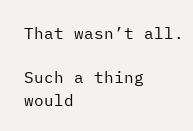That wasn’t all.

Such a thing would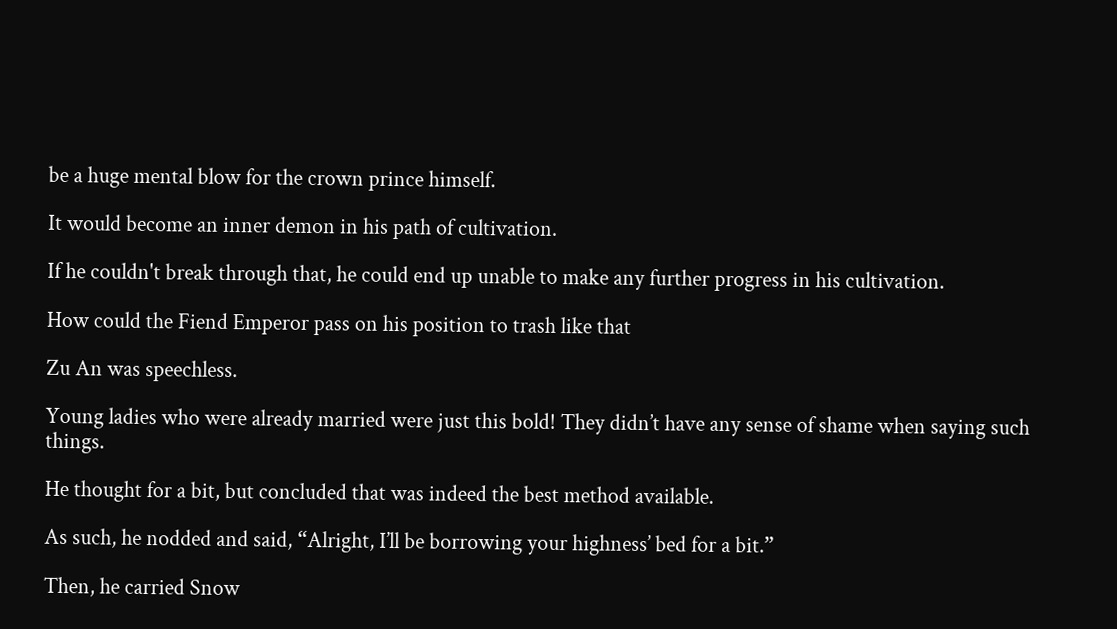be a huge mental blow for the crown prince himself.

It would become an inner demon in his path of cultivation.

If he couldn't break through that, he could end up unable to make any further progress in his cultivation.

How could the Fiend Emperor pass on his position to trash like that

Zu An was speechless.

Young ladies who were already married were just this bold! They didn’t have any sense of shame when saying such things.

He thought for a bit, but concluded that was indeed the best method available.

As such, he nodded and said, “Alright, I’ll be borrowing your highness’ bed for a bit.”

Then, he carried Snow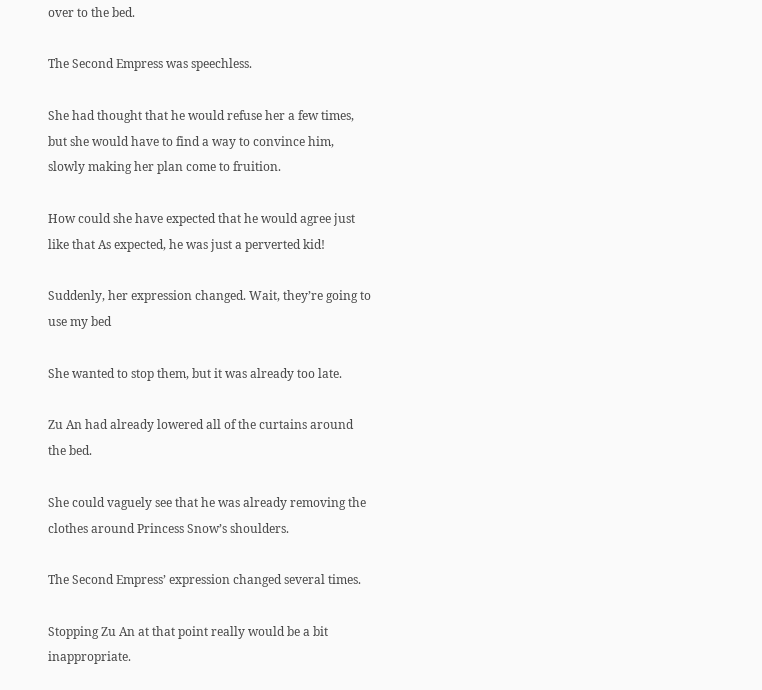over to the bed.

The Second Empress was speechless.

She had thought that he would refuse her a few times, but she would have to find a way to convince him, slowly making her plan come to fruition.

How could she have expected that he would agree just like that As expected, he was just a perverted kid!

Suddenly, her expression changed. Wait, they’re going to use my bed

She wanted to stop them, but it was already too late.

Zu An had already lowered all of the curtains around the bed.

She could vaguely see that he was already removing the clothes around Princess Snow’s shoulders.

The Second Empress’ expression changed several times.

Stopping Zu An at that point really would be a bit inappropriate.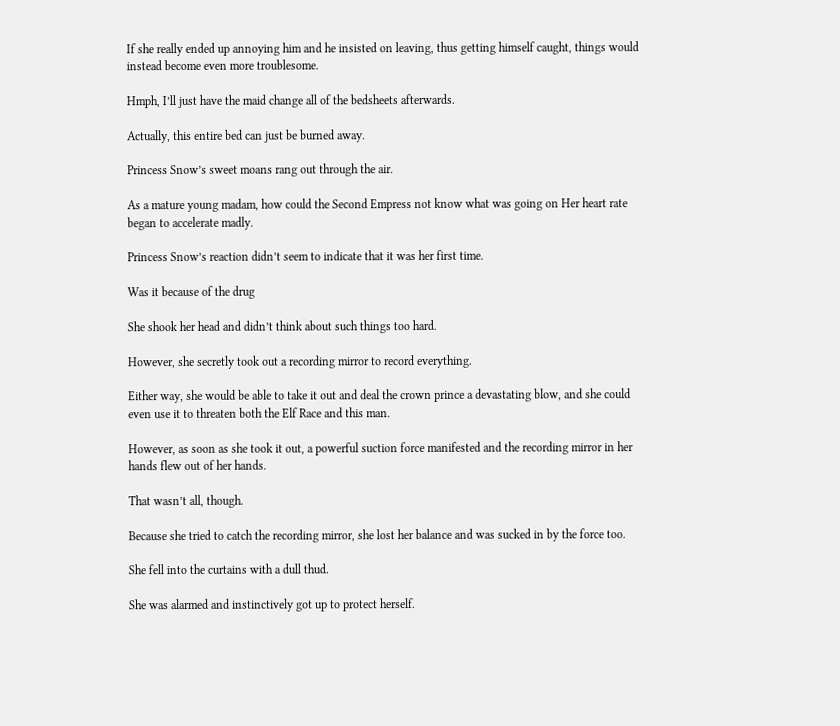If she really ended up annoying him and he insisted on leaving, thus getting himself caught, things would instead become even more troublesome.

Hmph, I’ll just have the maid change all of the bedsheets afterwards.

Actually, this entire bed can just be burned away.

Princess Snow’s sweet moans rang out through the air.

As a mature young madam, how could the Second Empress not know what was going on Her heart rate began to accelerate madly.

Princess Snow’s reaction didn’t seem to indicate that it was her first time.

Was it because of the drug

She shook her head and didn’t think about such things too hard.

However, she secretly took out a recording mirror to record everything.

Either way, she would be able to take it out and deal the crown prince a devastating blow, and she could even use it to threaten both the Elf Race and this man.

However, as soon as she took it out, a powerful suction force manifested and the recording mirror in her hands flew out of her hands.

That wasn’t all, though.

Because she tried to catch the recording mirror, she lost her balance and was sucked in by the force too.

She fell into the curtains with a dull thud.

She was alarmed and instinctively got up to protect herself.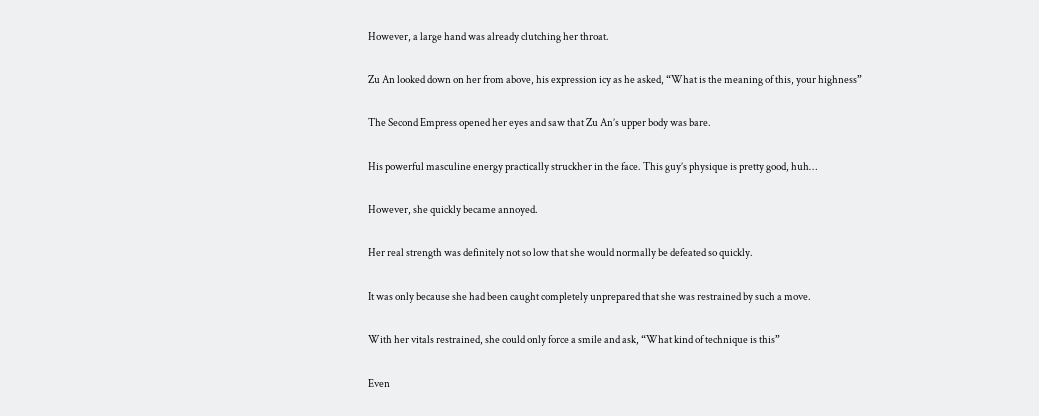However, a large hand was already clutching her throat.

Zu An looked down on her from above, his expression icy as he asked, “What is the meaning of this, your highness”

The Second Empress opened her eyes and saw that Zu An’s upper body was bare.

His powerful masculine energy practically struckher in the face. This guy’s physique is pretty good, huh…

However, she quickly became annoyed.

Her real strength was definitely not so low that she would normally be defeated so quickly.

It was only because she had been caught completely unprepared that she was restrained by such a move.

With her vitals restrained, she could only force a smile and ask, “What kind of technique is this”

Even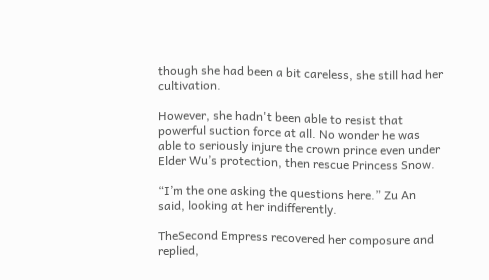though she had been a bit careless, she still had her cultivation.

However, she hadn't been able to resist that powerful suction force at all. No wonder he was able to seriously injure the crown prince even under Elder Wu’s protection, then rescue Princess Snow.

“I’m the one asking the questions here.” Zu An said, looking at her indifferently.

TheSecond Empress recovered her composure and replied,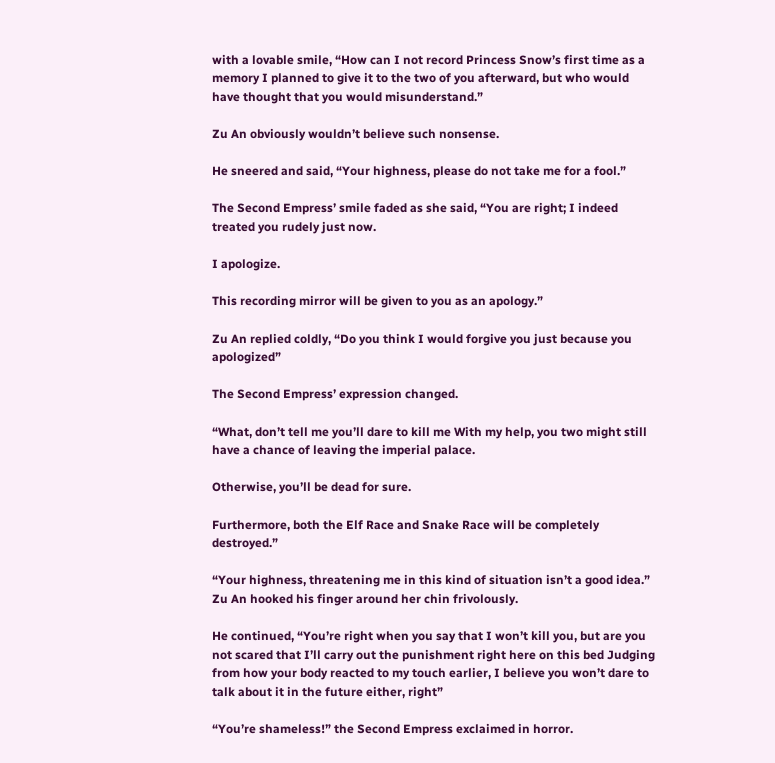with a lovable smile, “How can I not record Princess Snow’s first time as a memory I planned to give it to the two of you afterward, but who would have thought that you would misunderstand.”

Zu An obviously wouldn’t believe such nonsense.

He sneered and said, “Your highness, please do not take me for a fool.”

The Second Empress’ smile faded as she said, “You are right; I indeed treated you rudely just now.

I apologize.

This recording mirror will be given to you as an apology.”

Zu An replied coldly, “Do you think I would forgive you just because you apologized”

The Second Empress’ expression changed.

“What, don’t tell me you’ll dare to kill me With my help, you two might still have a chance of leaving the imperial palace.

Otherwise, you’ll be dead for sure.

Furthermore, both the Elf Race and Snake Race will be completely destroyed.”

“Your highness, threatening me in this kind of situation isn’t a good idea.” Zu An hooked his finger around her chin frivolously.

He continued, “You’re right when you say that I won’t kill you, but are you not scared that I’ll carry out the punishment right here on this bed Judging from how your body reacted to my touch earlier, I believe you won’t dare to talk about it in the future either, right”

“You’re shameless!” the Second Empress exclaimed in horror.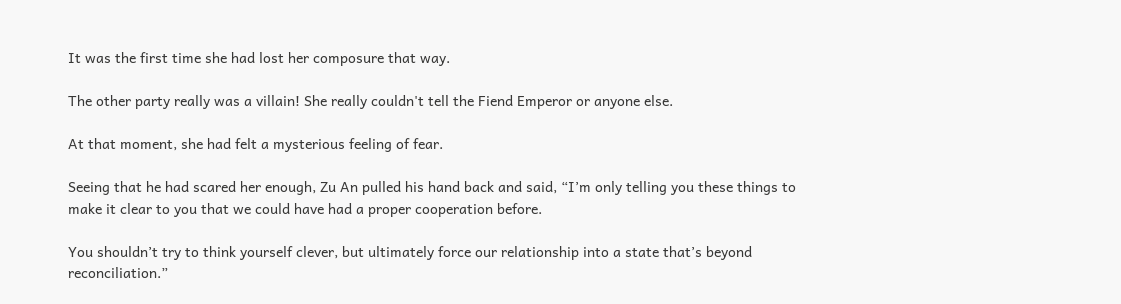It was the first time she had lost her composure that way.

The other party really was a villain! She really couldn't tell the Fiend Emperor or anyone else.

At that moment, she had felt a mysterious feeling of fear.

Seeing that he had scared her enough, Zu An pulled his hand back and said, “I’m only telling you these things to make it clear to you that we could have had a proper cooperation before.

You shouldn’t try to think yourself clever, but ultimately force our relationship into a state that’s beyond reconciliation.”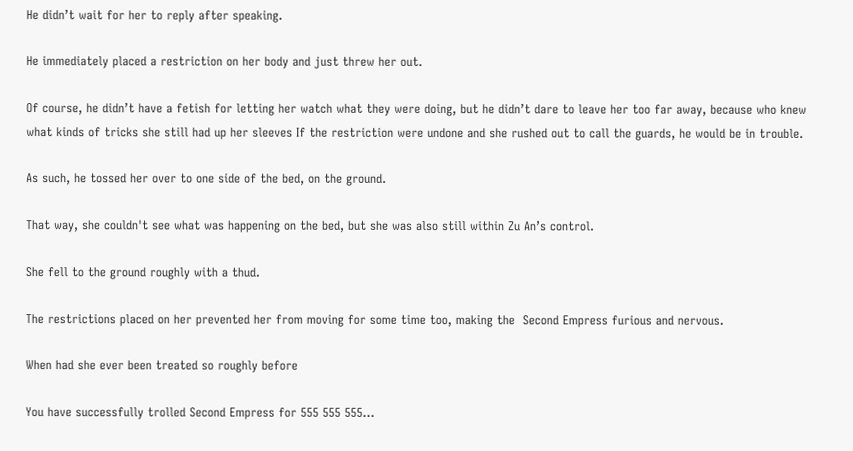He didn’t wait for her to reply after speaking.

He immediately placed a restriction on her body and just threw her out.

Of course, he didn’t have a fetish for letting her watch what they were doing, but he didn’t dare to leave her too far away, because who knew what kinds of tricks she still had up her sleeves If the restriction were undone and she rushed out to call the guards, he would be in trouble.

As such, he tossed her over to one side of the bed, on the ground.

That way, she couldn't see what was happening on the bed, but she was also still within Zu An’s control.

She fell to the ground roughly with a thud.

The restrictions placed on her prevented her from moving for some time too, making the  Second Empress furious and nervous.

When had she ever been treated so roughly before

You have successfully trolled Second Empress for 555 555 555…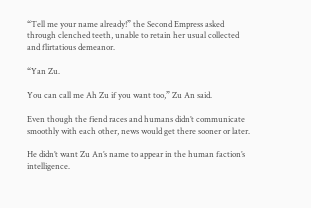“Tell me your name already!” the Second Empress asked through clenched teeth, unable to retain her usual collected and flirtatious demeanor.

“Yan Zu.

You can call me Ah Zu if you want too,” Zu An said.

Even though the fiend races and humans didn’t communicate smoothly with each other, news would get there sooner or later.

He didn’t want Zu An’s name to appear in the human faction’s intelligence.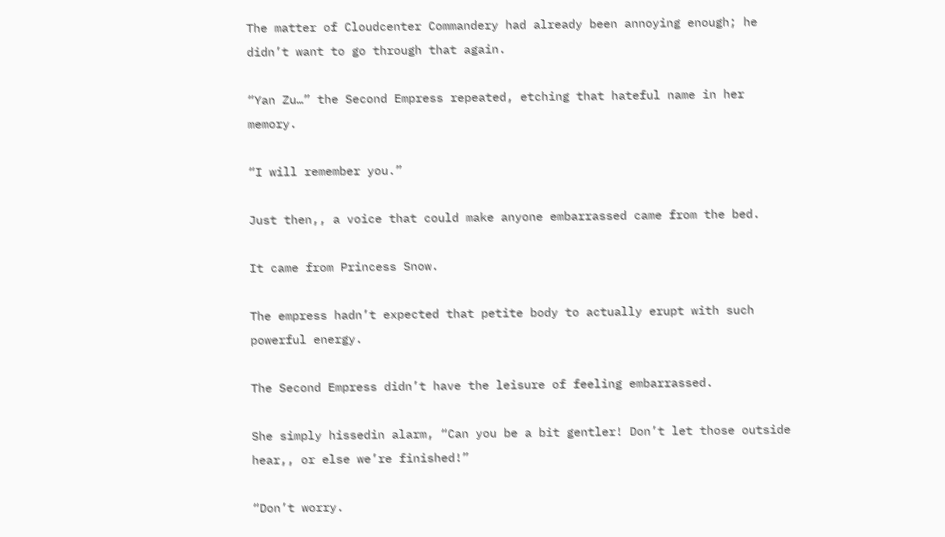The matter of Cloudcenter Commandery had already been annoying enough; he didn’t want to go through that again.

“Yan Zu…” the Second Empress repeated, etching that hateful name in her memory.

“I will remember you.”

Just then,, a voice that could make anyone embarrassed came from the bed.

It came from Princess Snow.

The empress hadn’t expected that petite body to actually erupt with such powerful energy.

The Second Empress didn’t have the leisure of feeling embarrassed.

She simply hissedin alarm, “Can you be a bit gentler! Don’t let those outside hear,, or else we’re finished!”

“Don’t worry.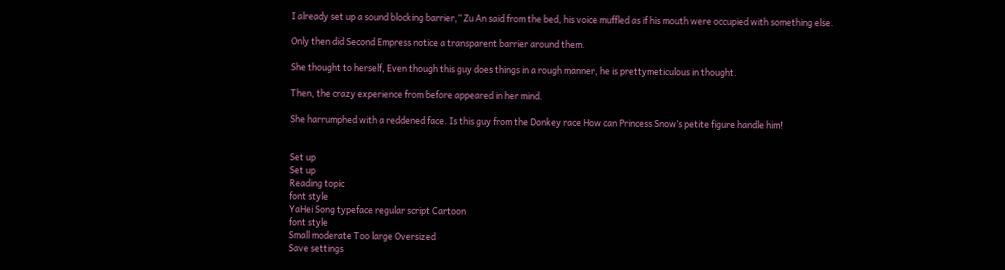I already set up a sound blocking barrier,” Zu An said from the bed, his voice muffled as if his mouth were occupied with something else.

Only then did Second Empress notice a transparent barrier around them.

She thought to herself, Even though this guy does things in a rough manner, he is prettymeticulous in thought.

Then, the crazy experience from before appeared in her mind.

She harrumphed with a reddened face. Is this guy from the Donkey race How can Princess Snow’s petite figure handle him!


Set up
Set up
Reading topic
font style
YaHei Song typeface regular script Cartoon
font style
Small moderate Too large Oversized
Save settings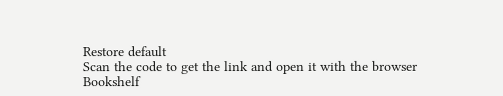Restore default
Scan the code to get the link and open it with the browser
Bookshelf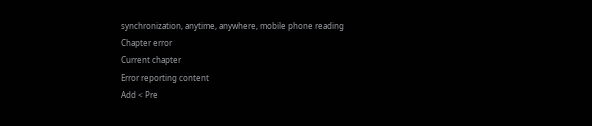synchronization, anytime, anywhere, mobile phone reading
Chapter error
Current chapter
Error reporting content
Add < Pre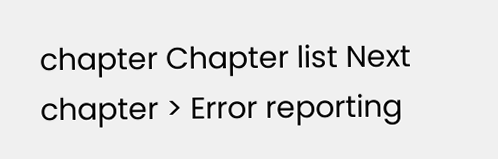chapter Chapter list Next chapter > Error reporting